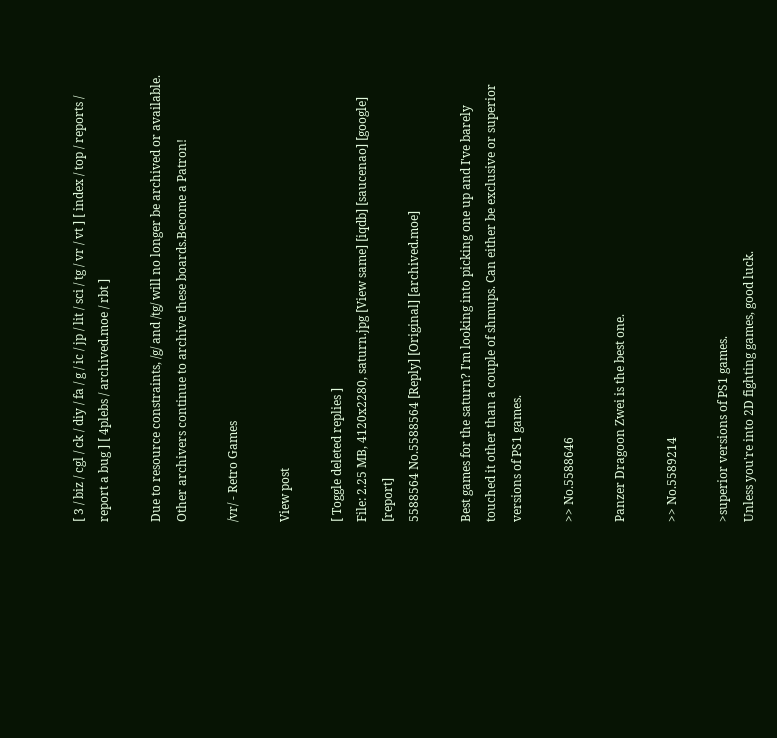[ 3 / biz / cgl / ck / diy / fa / g / ic / jp / lit / sci / tg / vr / vt ] [ index / top / reports / report a bug ] [ 4plebs / archived.moe / rbt ]

Due to resource constraints, /g/ and /tg/ will no longer be archived or available. Other archivers continue to archive these boards.Become a Patron!

/vr/ - Retro Games

View post

[ Toggle deleted replies ]
File: 2.25 MB, 4120x2280, saturn.jpg [View same] [iqdb] [saucenao] [google] [report]
5588564 No.5588564 [Reply] [Original] [archived.moe]

Best games for the saturn? I'm looking into picking one up and I've barely touched it other than a couple of shmups. Can either be exclusive or superior versions of PS1 games.

>> No.5588646

Panzer Dragoon Zwei is the best one.

>> No.5589214

>superior versions of PS1 games.
Unless you're into 2D fighting games, good luck.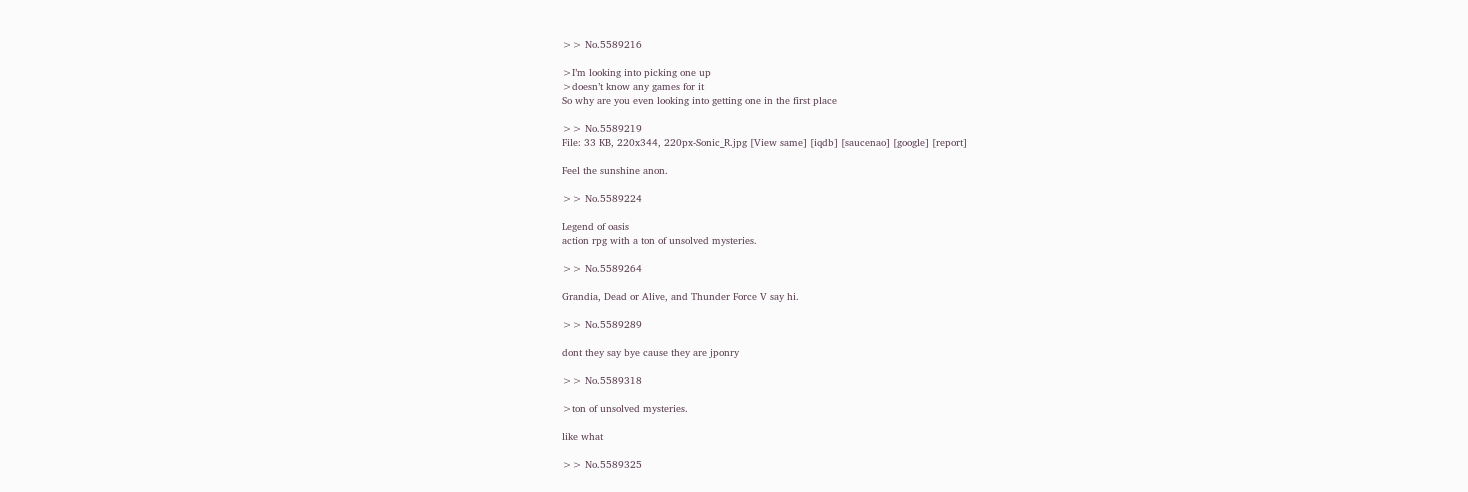>> No.5589216

>I’m looking into picking one up
>doesn’t know any games for it
So why are you even looking into getting one in the first place

>> No.5589219
File: 33 KB, 220x344, 220px-Sonic_R.jpg [View same] [iqdb] [saucenao] [google] [report]

Feel the sunshine anon.

>> No.5589224

Legend of oasis
action rpg with a ton of unsolved mysteries.

>> No.5589264

Grandia, Dead or Alive, and Thunder Force V say hi.

>> No.5589289

dont they say bye cause they are jponry

>> No.5589318

>ton of unsolved mysteries.

like what

>> No.5589325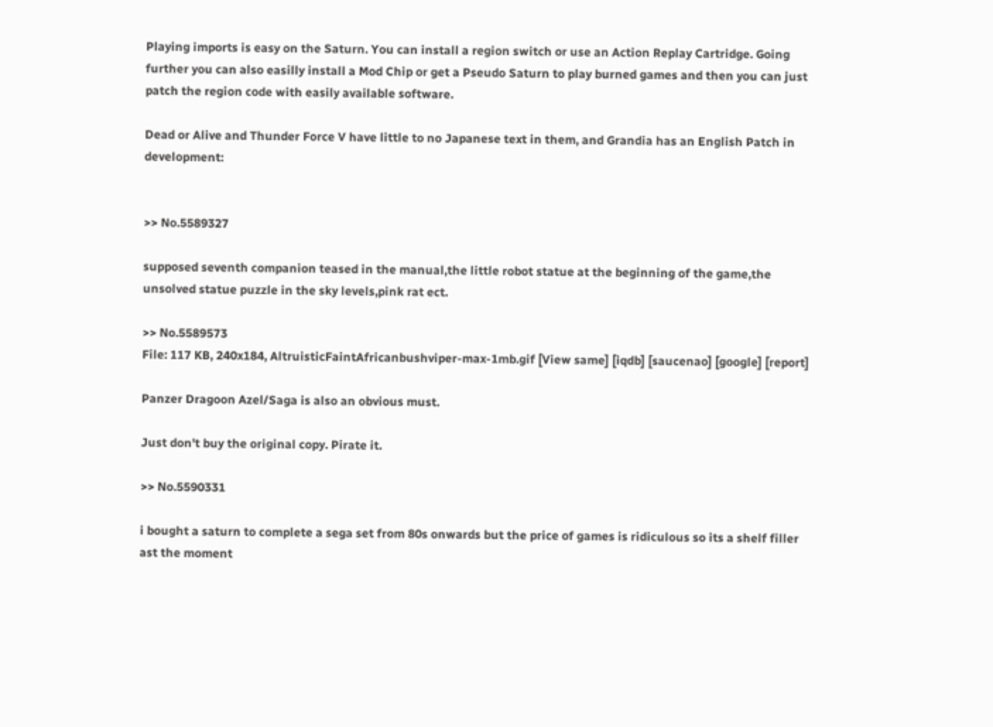Playing imports is easy on the Saturn. You can install a region switch or use an Action Replay Cartridge. Going further you can also easilly install a Mod Chip or get a Pseudo Saturn to play burned games and then you can just patch the region code with easily available software.

Dead or Alive and Thunder Force V have little to no Japanese text in them, and Grandia has an English Patch in development:


>> No.5589327

supposed seventh companion teased in the manual,the little robot statue at the beginning of the game,the unsolved statue puzzle in the sky levels,pink rat ect.

>> No.5589573
File: 117 KB, 240x184, AltruisticFaintAfricanbushviper-max-1mb.gif [View same] [iqdb] [saucenao] [google] [report]

Panzer Dragoon Azel/Saga is also an obvious must.

Just don't buy the original copy. Pirate it.

>> No.5590331

i bought a saturn to complete a sega set from 80s onwards but the price of games is ridiculous so its a shelf filler ast the moment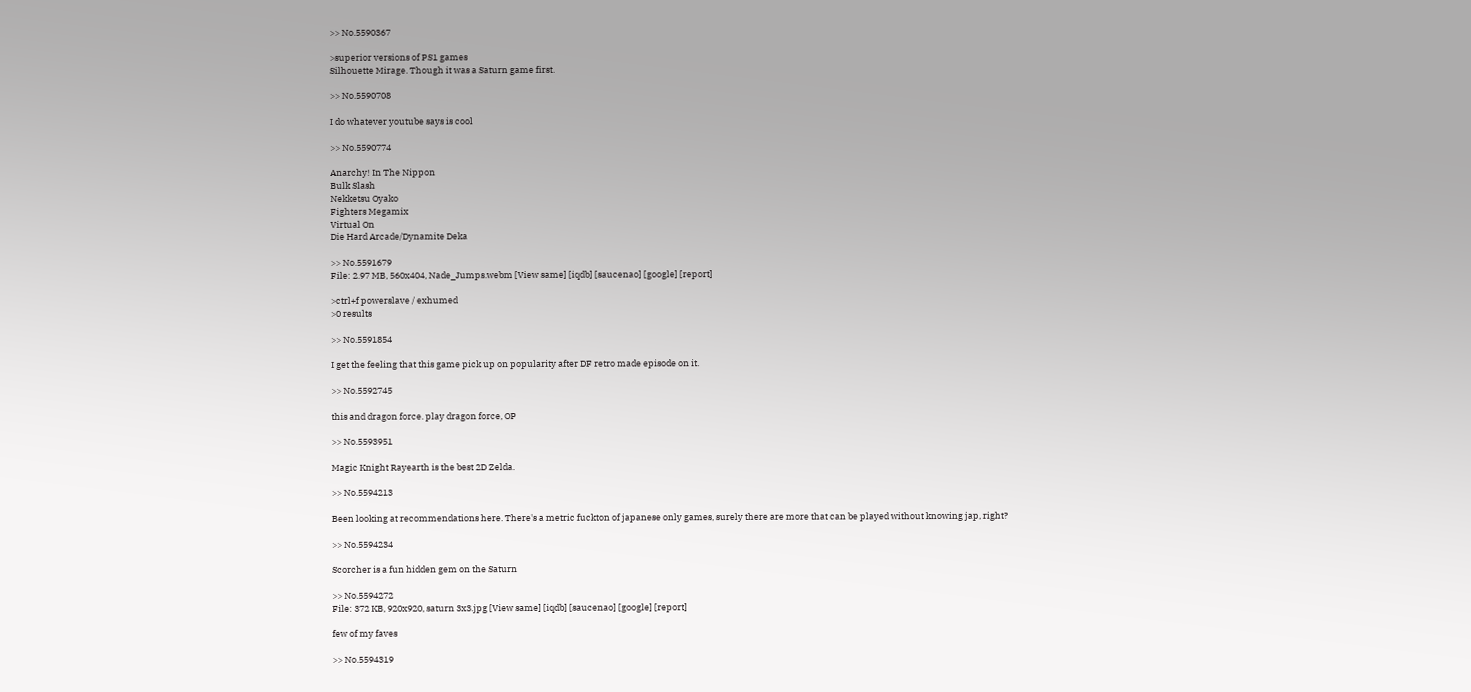>> No.5590367

>superior versions of PS1 games
Silhouette Mirage. Though it was a Saturn game first.

>> No.5590708

I do whatever youtube says is cool

>> No.5590774

Anarchy! In The Nippon
Bulk Slash
Nekketsu Oyako
Fighters Megamix
Virtual On
Die Hard Arcade/Dynamite Deka

>> No.5591679
File: 2.97 MB, 560x404, Nade_Jumps.webm [View same] [iqdb] [saucenao] [google] [report]

>ctrl+f powerslave / exhumed
>0 results

>> No.5591854

I get the feeling that this game pick up on popularity after DF retro made episode on it.

>> No.5592745

this and dragon force. play dragon force, OP

>> No.5593951

Magic Knight Rayearth is the best 2D Zelda.

>> No.5594213

Been looking at recommendations here. There's a metric fuckton of japanese only games, surely there are more that can be played without knowing jap, right?

>> No.5594234

Scorcher is a fun hidden gem on the Saturn

>> No.5594272
File: 372 KB, 920x920, saturn 3x3.jpg [View same] [iqdb] [saucenao] [google] [report]

few of my faves

>> No.5594319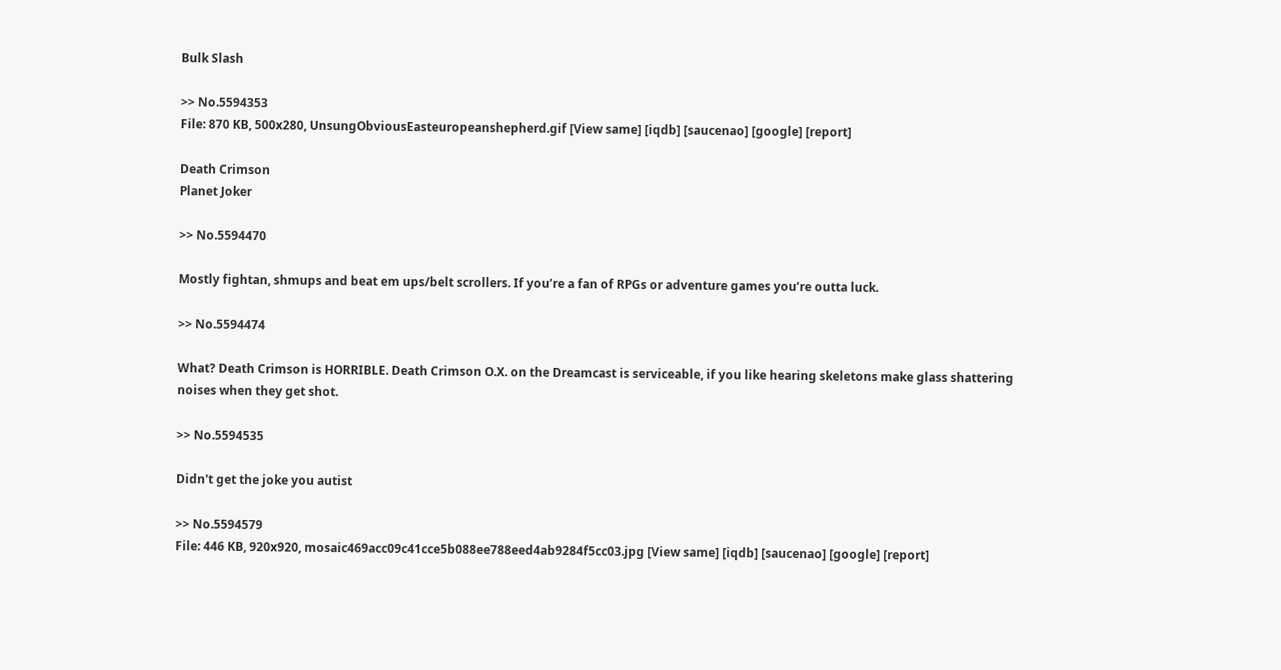Bulk Slash

>> No.5594353
File: 870 KB, 500x280, UnsungObviousEasteuropeanshepherd.gif [View same] [iqdb] [saucenao] [google] [report]

Death Crimson
Planet Joker

>> No.5594470

Mostly fightan, shmups and beat em ups/belt scrollers. If you’re a fan of RPGs or adventure games you’re outta luck.

>> No.5594474

What? Death Crimson is HORRIBLE. Death Crimson O.X. on the Dreamcast is serviceable, if you like hearing skeletons make glass shattering noises when they get shot.

>> No.5594535

Didn't get the joke you autist

>> No.5594579
File: 446 KB, 920x920, mosaic469acc09c41cce5b088ee788eed4ab9284f5cc03.jpg [View same] [iqdb] [saucenao] [google] [report]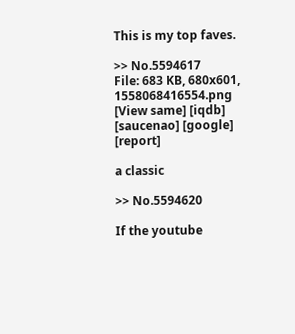This is my top faves.

>> No.5594617
File: 683 KB, 680x601, 1558068416554.png [View same] [iqdb] [saucenao] [google] [report]

a classic

>> No.5594620

If the youtube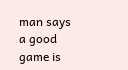man says a good game is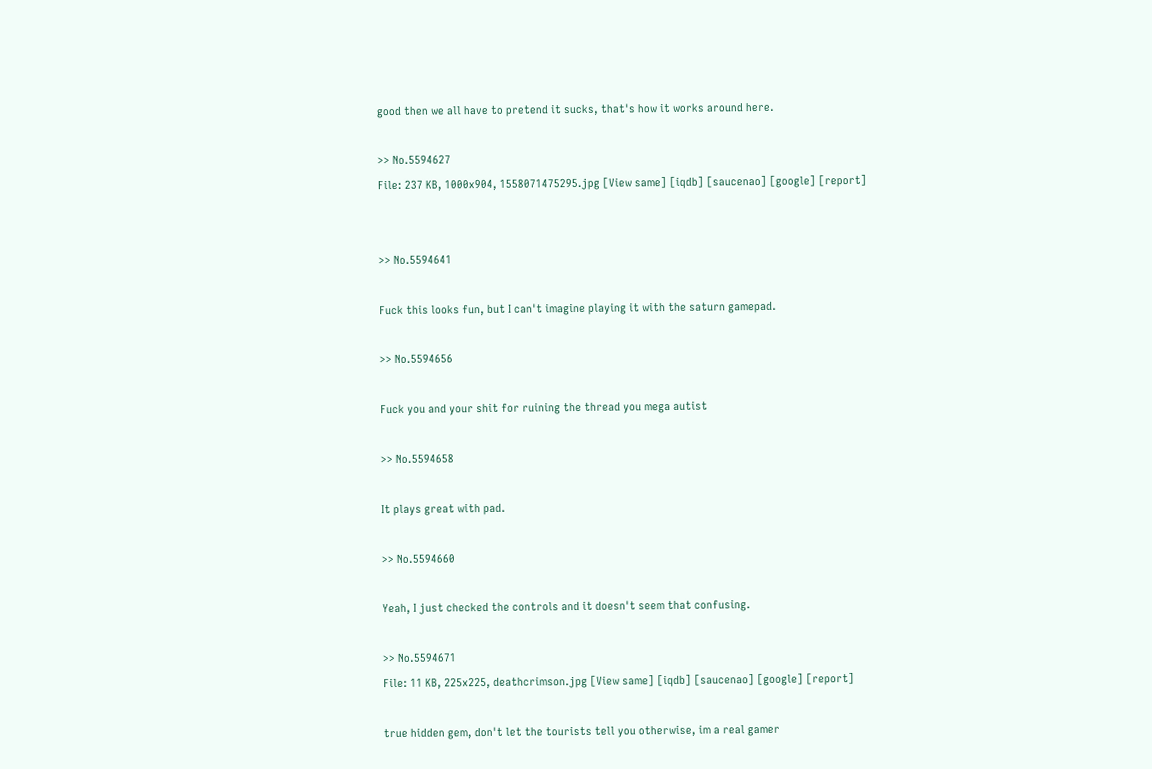good then we all have to pretend it sucks, that's how it works around here.

>> No.5594627
File: 237 KB, 1000x904, 1558071475295.jpg [View same] [iqdb] [saucenao] [google] [report]


>> No.5594641

Fuck this looks fun, but I can't imagine playing it with the saturn gamepad.

>> No.5594656

Fuck you and your shit for ruining the thread you mega autist

>> No.5594658

It plays great with pad.

>> No.5594660

Yeah, I just checked the controls and it doesn't seem that confusing.

>> No.5594671
File: 11 KB, 225x225, deathcrimson.jpg [View same] [iqdb] [saucenao] [google] [report]

true hidden gem, don't let the tourists tell you otherwise, im a real gamer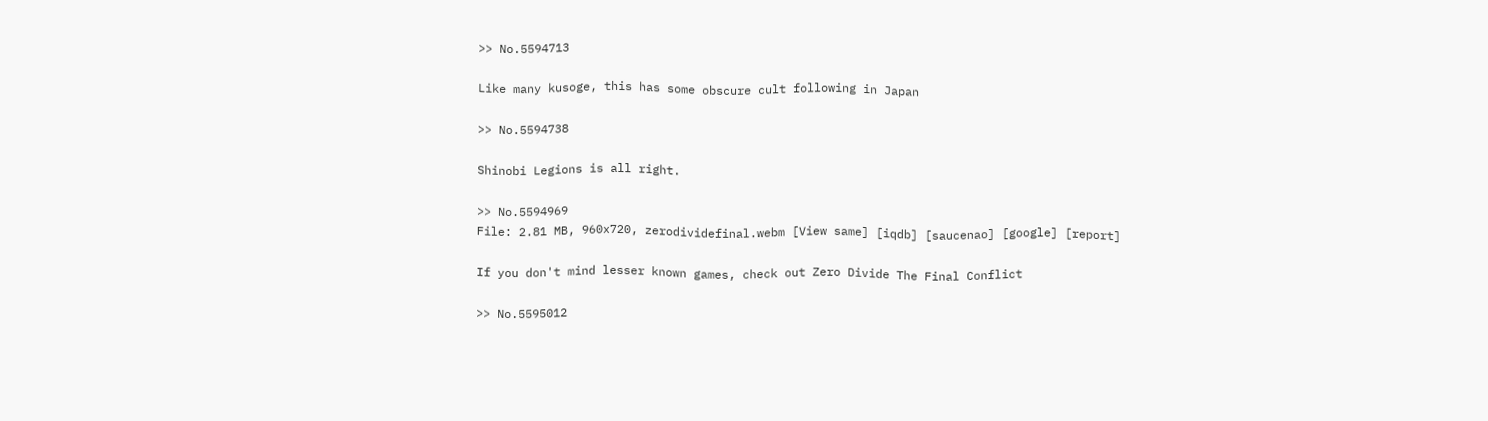>> No.5594713

Like many kusoge, this has some obscure cult following in Japan

>> No.5594738

Shinobi Legions is all right.

>> No.5594969
File: 2.81 MB, 960x720, zerodividefinal.webm [View same] [iqdb] [saucenao] [google] [report]

If you don't mind lesser known games, check out Zero Divide The Final Conflict

>> No.5595012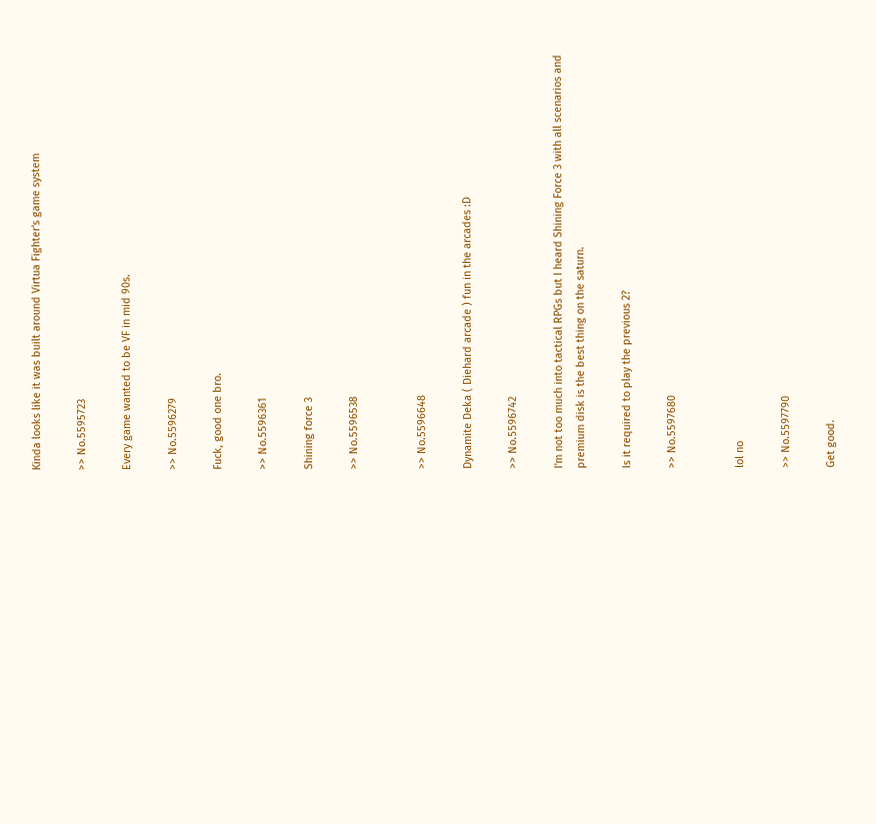Kinda looks like it was built around Virtua Fighter's game system

>> No.5595723

Every game wanted to be VF in mid 90s.

>> No.5596279

Fuck, good one bro.

>> No.5596361

Shining force 3

>> No.5596538


>> No.5596648

Dynamite Deka ( Diehard arcade ) fun in the arcades :D

>> No.5596742

I'm not too much into tactical RPGs but I heard Shining Force 3 with all scenarios and premium disk is the best thing on the saturn.

Is it required to play the previous 2?

>> No.5597680


lol no

>> No.5597790

Get good.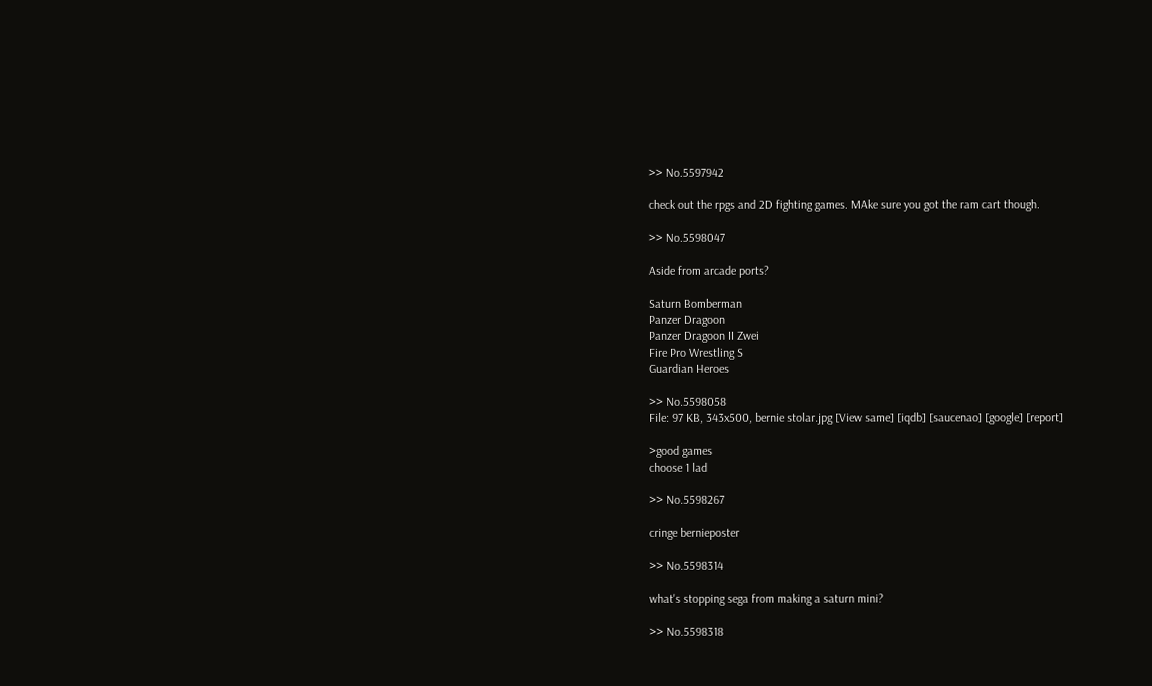>> No.5597942

check out the rpgs and 2D fighting games. MAke sure you got the ram cart though.

>> No.5598047

Aside from arcade ports?

Saturn Bomberman
Panzer Dragoon
Panzer Dragoon II Zwei
Fire Pro Wrestling S
Guardian Heroes

>> No.5598058
File: 97 KB, 343x500, bernie stolar.jpg [View same] [iqdb] [saucenao] [google] [report]

>good games
choose 1 lad

>> No.5598267

cringe bernieposter

>> No.5598314

what's stopping sega from making a saturn mini?

>> No.5598318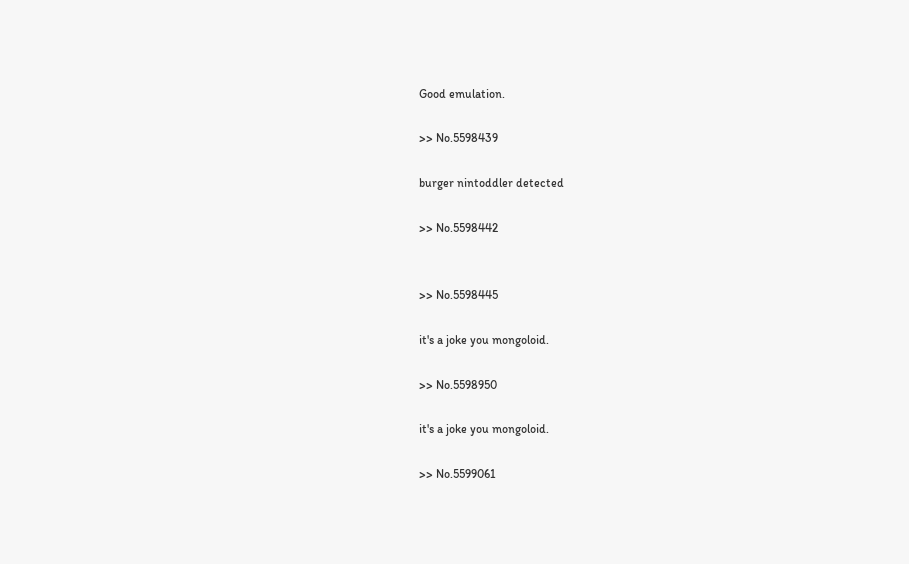Good emulation.

>> No.5598439

burger nintoddler detected

>> No.5598442


>> No.5598445

it's a joke you mongoloid.

>> No.5598950

it's a joke you mongoloid.

>> No.5599061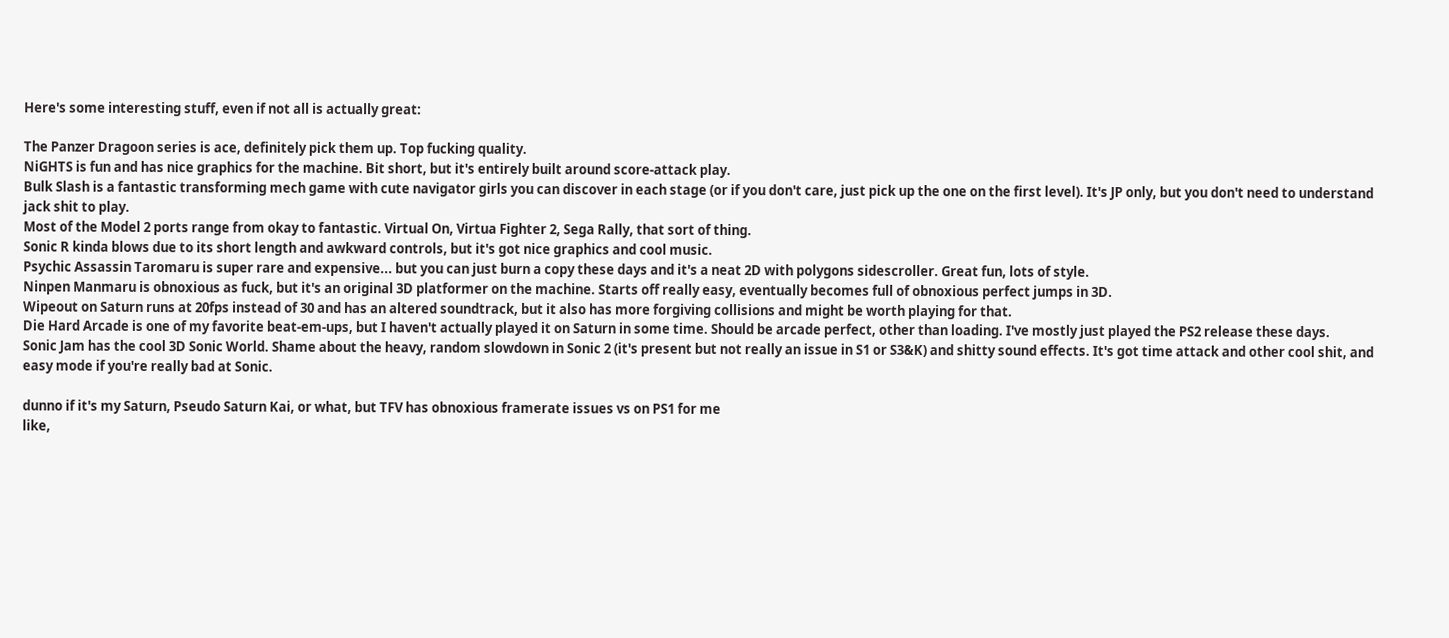Here's some interesting stuff, even if not all is actually great:

The Panzer Dragoon series is ace, definitely pick them up. Top fucking quality.
NiGHTS is fun and has nice graphics for the machine. Bit short, but it's entirely built around score-attack play.
Bulk Slash is a fantastic transforming mech game with cute navigator girls you can discover in each stage (or if you don't care, just pick up the one on the first level). It's JP only, but you don't need to understand jack shit to play.
Most of the Model 2 ports range from okay to fantastic. Virtual On, Virtua Fighter 2, Sega Rally, that sort of thing.
Sonic R kinda blows due to its short length and awkward controls, but it's got nice graphics and cool music.
Psychic Assassin Taromaru is super rare and expensive... but you can just burn a copy these days and it's a neat 2D with polygons sidescroller. Great fun, lots of style.
Ninpen Manmaru is obnoxious as fuck, but it's an original 3D platformer on the machine. Starts off really easy, eventually becomes full of obnoxious perfect jumps in 3D.
Wipeout on Saturn runs at 20fps instead of 30 and has an altered soundtrack, but it also has more forgiving collisions and might be worth playing for that.
Die Hard Arcade is one of my favorite beat-em-ups, but I haven't actually played it on Saturn in some time. Should be arcade perfect, other than loading. I've mostly just played the PS2 release these days.
Sonic Jam has the cool 3D Sonic World. Shame about the heavy, random slowdown in Sonic 2 (it's present but not really an issue in S1 or S3&K) and shitty sound effects. It's got time attack and other cool shit, and easy mode if you're really bad at Sonic.

dunno if it's my Saturn, Pseudo Saturn Kai, or what, but TFV has obnoxious framerate issues vs on PS1 for me
like,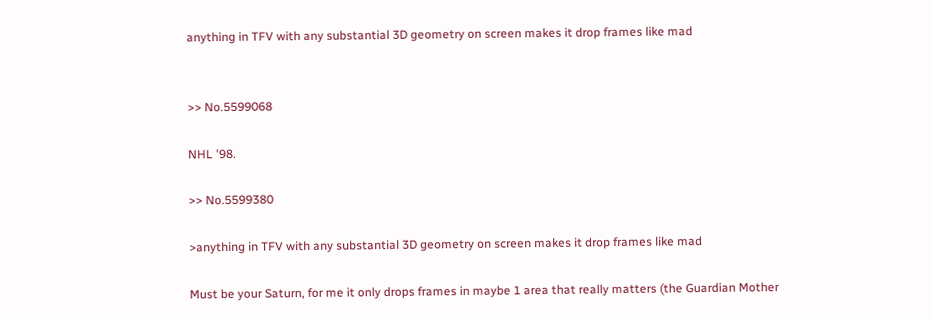anything in TFV with any substantial 3D geometry on screen makes it drop frames like mad


>> No.5599068

NHL '98.

>> No.5599380

>anything in TFV with any substantial 3D geometry on screen makes it drop frames like mad

Must be your Saturn, for me it only drops frames in maybe 1 area that really matters (the Guardian Mother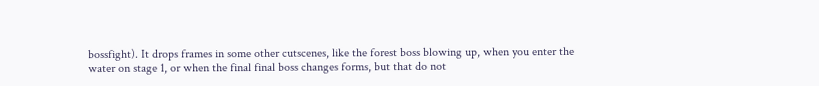bossfight). It drops frames in some other cutscenes, like the forest boss blowing up, when you enter the water on stage 1, or when the final final boss changes forms, but that do not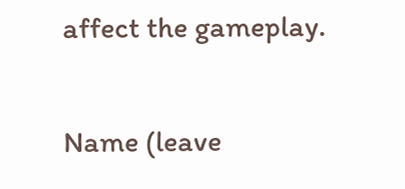affect the gameplay.

Name (leave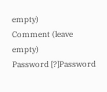empty)
Comment (leave empty)
Password [?]Password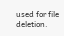used for file deletion.